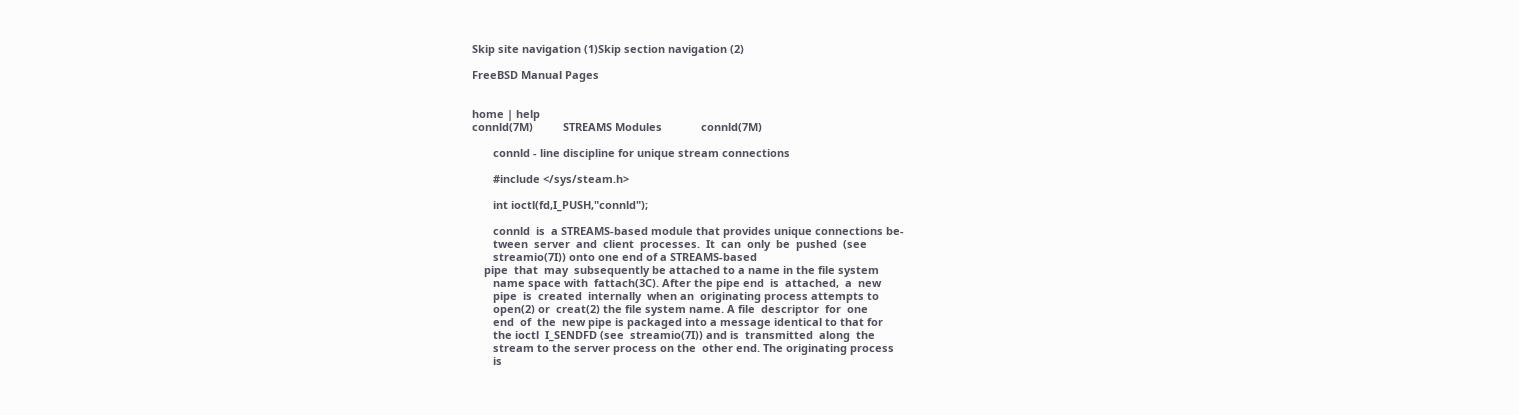Skip site navigation (1)Skip section navigation (2)

FreeBSD Manual Pages


home | help
connld(7M)          STREAMS Modules             connld(7M)

       connld - line discipline for unique stream connections

       #include </sys/steam.h>

       int ioctl(fd,I_PUSH,"connld");

       connld  is  a STREAMS-based module that provides unique connections be-
       tween  server  and  client  processes.  It  can  only  be  pushed  (see
       streamio(7I)) onto one end of a STREAMS-based
    pipe  that  may  subsequently be attached to a name in the file system
       name space with  fattach(3C). After the pipe end  is  attached,  a  new
       pipe  is  created  internally  when an  originating process attempts to
       open(2) or  creat(2) the file system name. A file  descriptor  for  one
       end  of  the  new pipe is packaged into a message identical to that for
       the ioctl  I_SENDFD (see  streamio(7I)) and is  transmitted  along  the
       stream to the server process on the  other end. The originating process
       is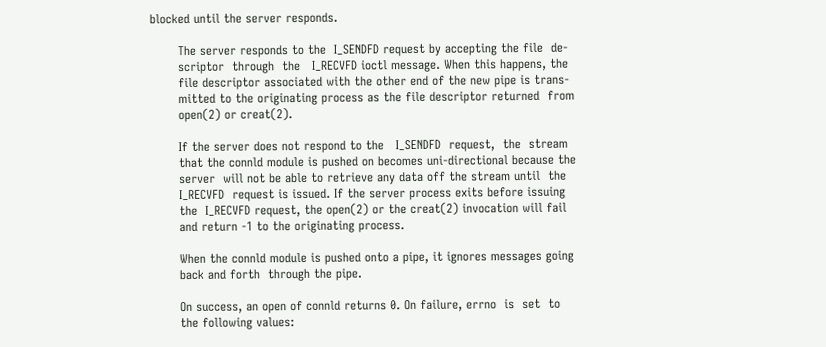blocked until the server responds.

       The server responds to the  I_SENDFD request by accepting the file  de-
       scriptor  through  the   I_RECVFD ioctl message. When this happens, the
       file descriptor associated with the other end of the new pipe is trans-
       mitted to the originating process as the file descriptor returned  from
       open(2) or creat(2).

       If the server does not respond to the   I_SENDFD  request,  the  stream
       that the connld module is pushed on becomes uni-directional because the
       server  will not be able to retrieve any data off the stream until  the
       I_RECVFD  request is issued. If the server process exits before issuing
       the  I_RECVFD request, the open(2) or the creat(2) invocation will fail
       and return -1 to the originating process.

       When the connld module is pushed onto a pipe, it ignores messages going
       back and forth  through the pipe.

       On success, an open of connld returns 0. On failure, errno  is  set  to
       the following values: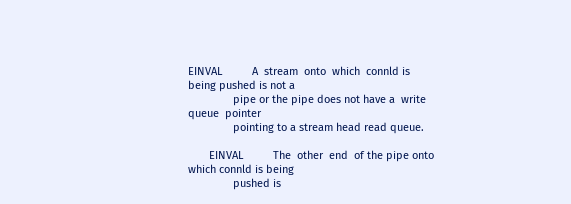EINVAL          A  stream  onto  which  connld is being pushed is not a
               pipe or the pipe does not have a  write  queue  pointer
               pointing to a stream head read queue.

       EINVAL          The  other  end  of the pipe onto which connld is being
               pushed is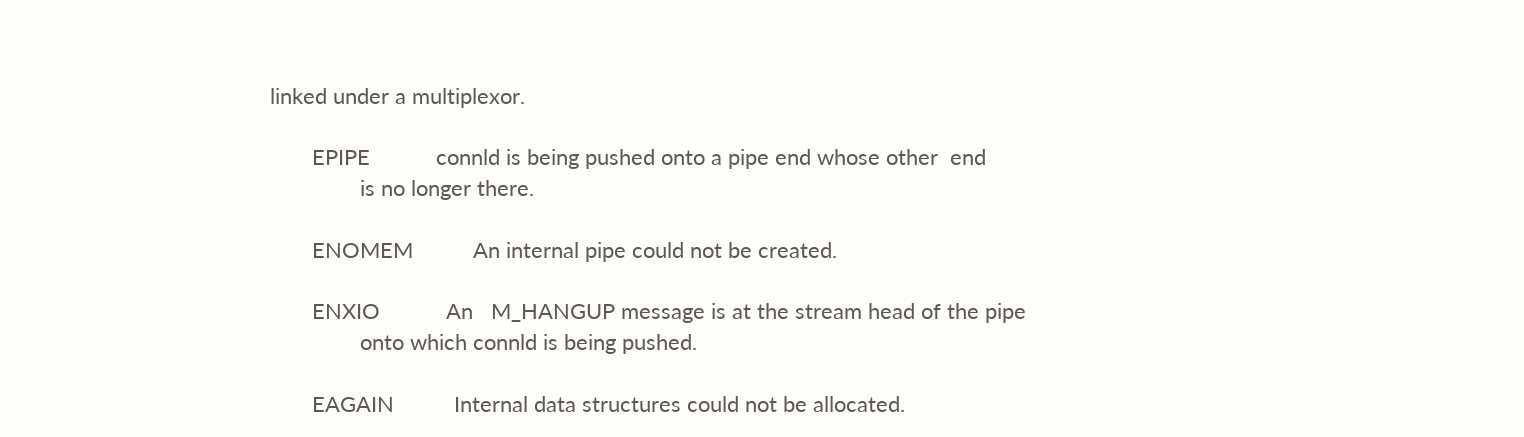linked under a multiplexor.

       EPIPE           connld is being pushed onto a pipe end whose other  end
               is no longer there.

       ENOMEM          An internal pipe could not be created.

       ENXIO           An   M_HANGUP message is at the stream head of the pipe
               onto which connld is being pushed.

       EAGAIN          Internal data structures could not be allocated.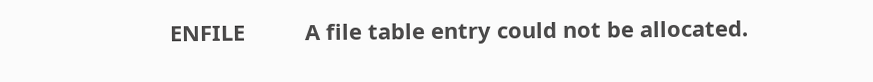ENFILE          A file table entry could not be allocated.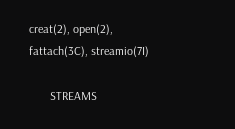creat(2), open(2), fattach(3C), streamio(7I)

       STREAMS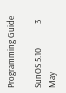Programming Guide

SunOS 5.10            3 May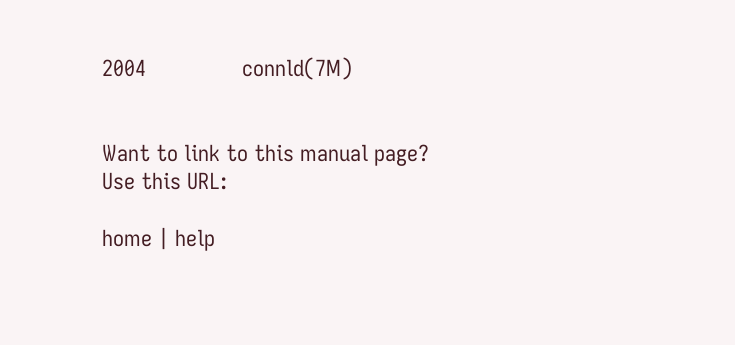2004                connld(7M)


Want to link to this manual page? Use this URL:

home | help